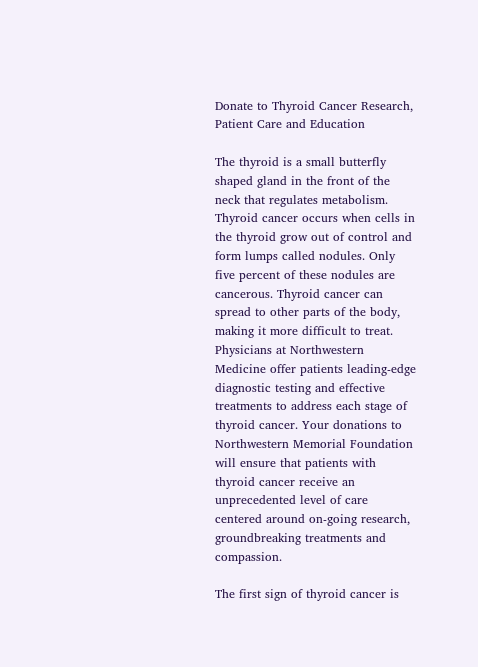Donate to Thyroid Cancer Research, Patient Care and Education

The thyroid is a small butterfly shaped gland in the front of the neck that regulates metabolism. Thyroid cancer occurs when cells in the thyroid grow out of control and form lumps called nodules. Only five percent of these nodules are cancerous. Thyroid cancer can spread to other parts of the body, making it more difficult to treat. Physicians at Northwestern Medicine offer patients leading-edge diagnostic testing and effective treatments to address each stage of thyroid cancer. Your donations to Northwestern Memorial Foundation will ensure that patients with thyroid cancer receive an unprecedented level of care centered around on-going research, groundbreaking treatments and compassion.

The first sign of thyroid cancer is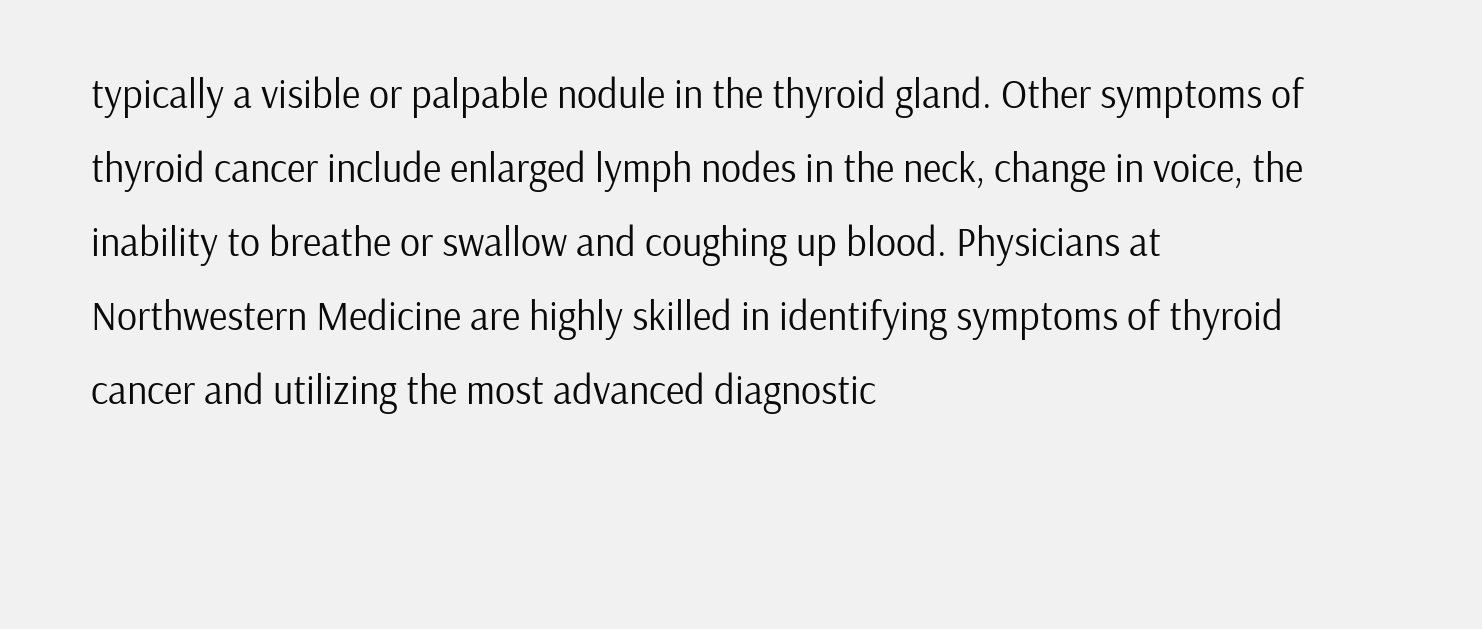typically a visible or palpable nodule in the thyroid gland. Other symptoms of thyroid cancer include enlarged lymph nodes in the neck, change in voice, the inability to breathe or swallow and coughing up blood. Physicians at Northwestern Medicine are highly skilled in identifying symptoms of thyroid cancer and utilizing the most advanced diagnostic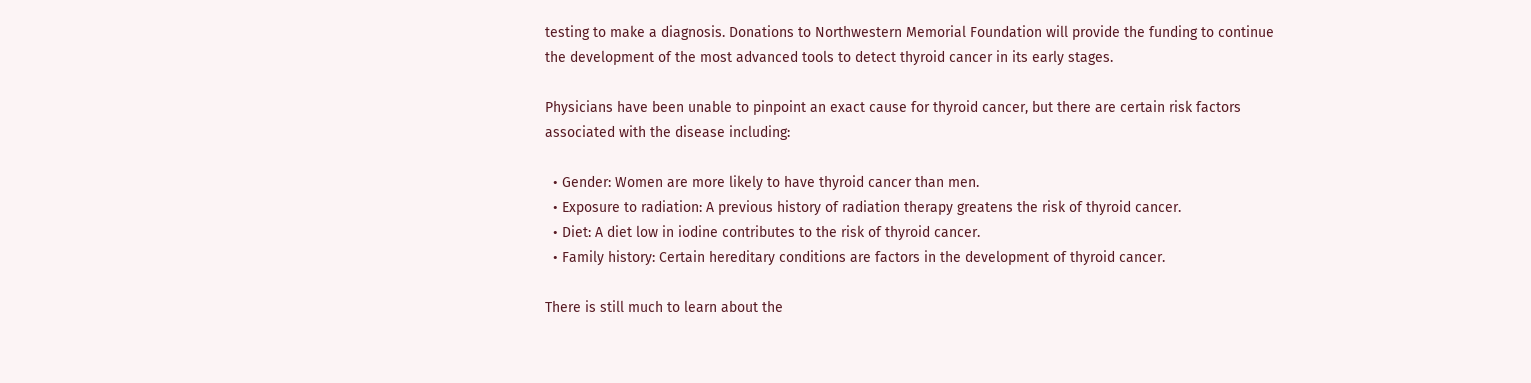testing to make a diagnosis. Donations to Northwestern Memorial Foundation will provide the funding to continue the development of the most advanced tools to detect thyroid cancer in its early stages.

Physicians have been unable to pinpoint an exact cause for thyroid cancer, but there are certain risk factors associated with the disease including:

  • Gender: Women are more likely to have thyroid cancer than men.
  • Exposure to radiation: A previous history of radiation therapy greatens the risk of thyroid cancer.
  • Diet: A diet low in iodine contributes to the risk of thyroid cancer.
  • Family history: Certain hereditary conditions are factors in the development of thyroid cancer.

There is still much to learn about the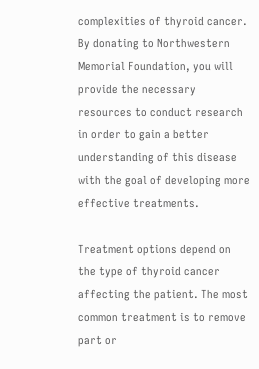complexities of thyroid cancer. By donating to Northwestern Memorial Foundation, you will provide the necessary resources to conduct research in order to gain a better understanding of this disease with the goal of developing more effective treatments.

Treatment options depend on the type of thyroid cancer affecting the patient. The most common treatment is to remove part or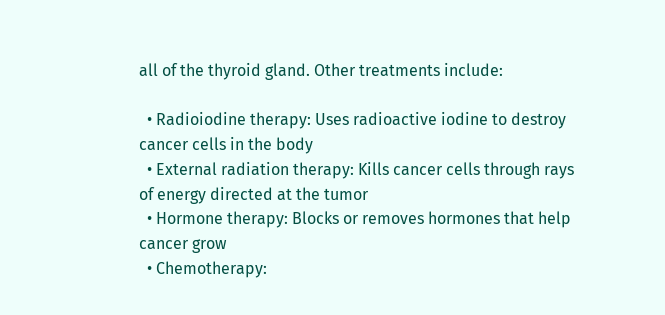all of the thyroid gland. Other treatments include:

  • Radioiodine therapy: Uses radioactive iodine to destroy cancer cells in the body
  • External radiation therapy: Kills cancer cells through rays of energy directed at the tumor
  • Hormone therapy: Blocks or removes hormones that help cancer grow
  • Chemotherapy: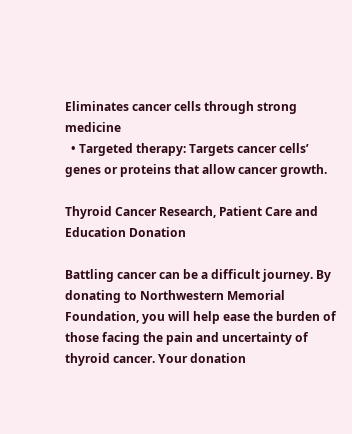Eliminates cancer cells through strong medicine
  • Targeted therapy: Targets cancer cells’ genes or proteins that allow cancer growth.

Thyroid Cancer Research, Patient Care and Education Donation

Battling cancer can be a difficult journey. By donating to Northwestern Memorial Foundation, you will help ease the burden of those facing the pain and uncertainty of thyroid cancer. Your donation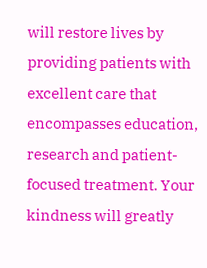will restore lives by providing patients with excellent care that encompasses education, research and patient-focused treatment. Your kindness will greatly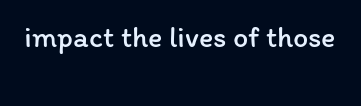impact the lives of those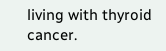living with thyroid cancer.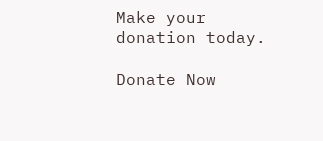Make your donation today.

Donate Now